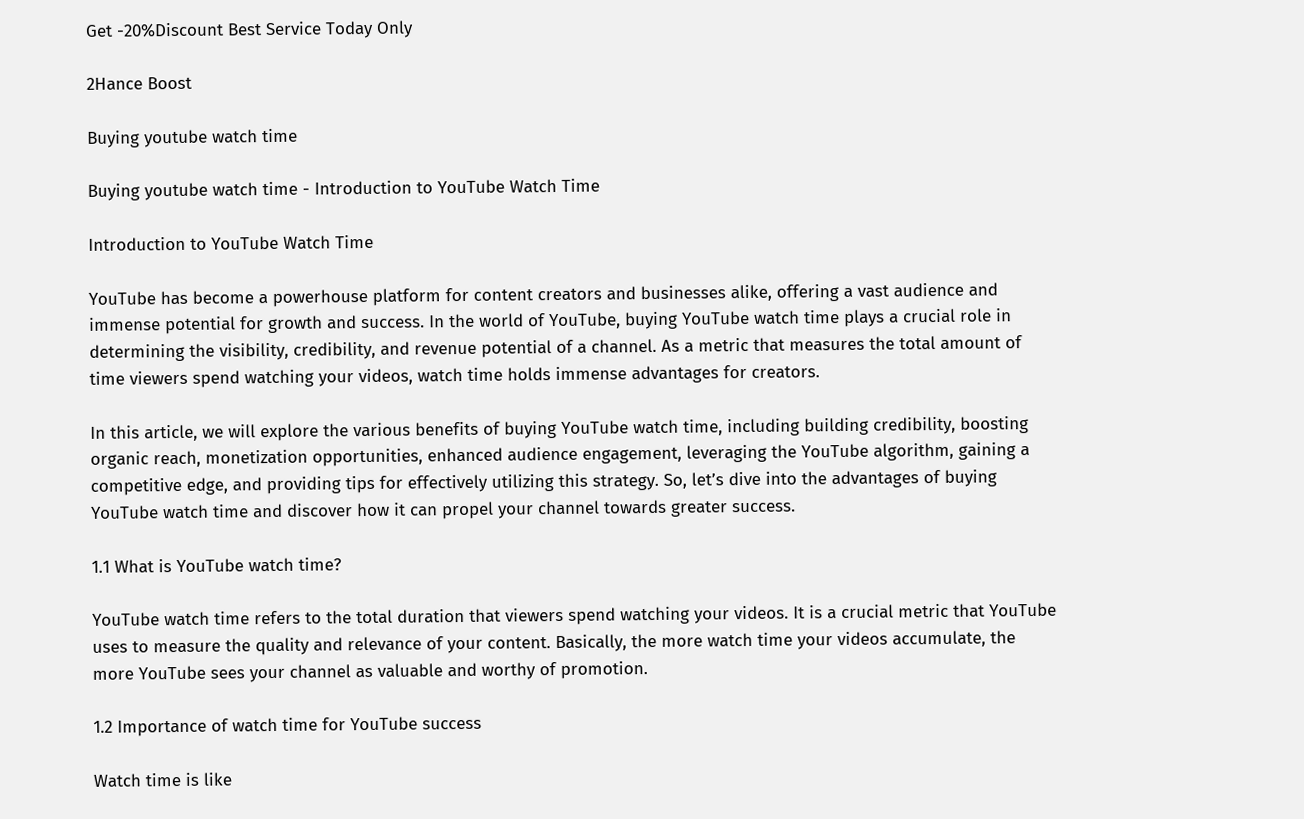Get -20%Discount Best Service Today Only

2Hance Boost

Buying youtube watch time

Buying youtube watch time - Introduction to YouTube Watch Time

Introduction to YouTube Watch Time

YouTube has become a powerhouse platform for content creators and businesses alike, offering a vast audience and immense potential for growth and success. In the world of YouTube, buying YouTube watch time plays a crucial role in determining the visibility, credibility, and revenue potential of a channel. As a metric that measures the total amount of time viewers spend watching your videos, watch time holds immense advantages for creators.

In this article, we will explore the various benefits of buying YouTube watch time, including building credibility, boosting organic reach, monetization opportunities, enhanced audience engagement, leveraging the YouTube algorithm, gaining a competitive edge, and providing tips for effectively utilizing this strategy. So, let’s dive into the advantages of buying YouTube watch time and discover how it can propel your channel towards greater success.

1.1 What is YouTube watch time?

YouTube watch time refers to the total duration that viewers spend watching your videos. It is a crucial metric that YouTube uses to measure the quality and relevance of your content. Basically, the more watch time your videos accumulate, the more YouTube sees your channel as valuable and worthy of promotion.

1.2 Importance of watch time for YouTube success

Watch time is like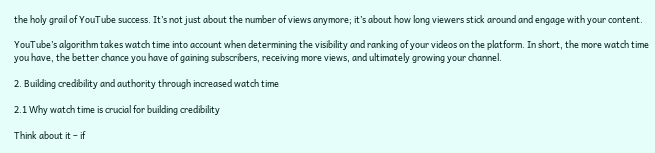the holy grail of YouTube success. It’s not just about the number of views anymore; it’s about how long viewers stick around and engage with your content.

YouTube’s algorithm takes watch time into account when determining the visibility and ranking of your videos on the platform. In short, the more watch time you have, the better chance you have of gaining subscribers, receiving more views, and ultimately growing your channel.

2. Building credibility and authority through increased watch time

2.1 Why watch time is crucial for building credibility

Think about it – if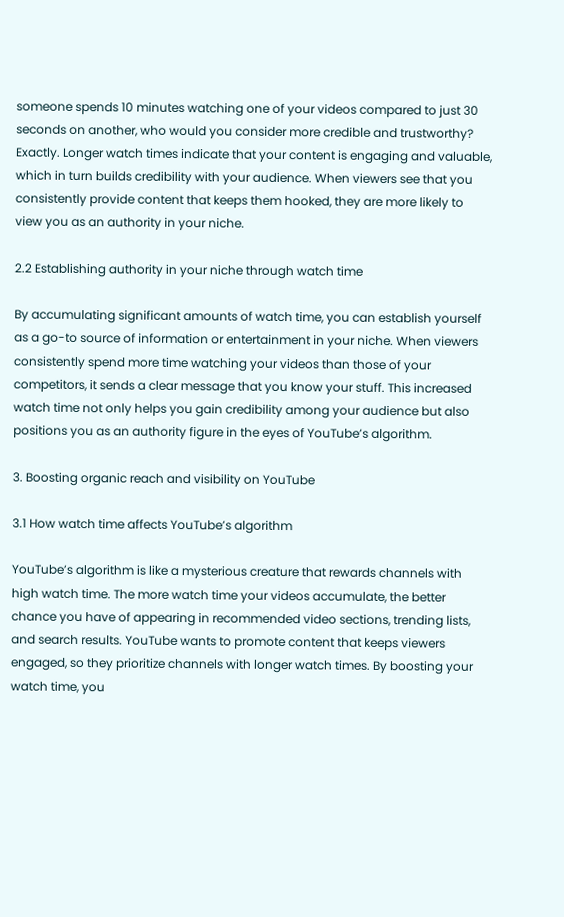someone spends 10 minutes watching one of your videos compared to just 30 seconds on another, who would you consider more credible and trustworthy? Exactly. Longer watch times indicate that your content is engaging and valuable, which in turn builds credibility with your audience. When viewers see that you consistently provide content that keeps them hooked, they are more likely to view you as an authority in your niche.

2.2 Establishing authority in your niche through watch time

By accumulating significant amounts of watch time, you can establish yourself as a go-to source of information or entertainment in your niche. When viewers consistently spend more time watching your videos than those of your competitors, it sends a clear message that you know your stuff. This increased watch time not only helps you gain credibility among your audience but also positions you as an authority figure in the eyes of YouTube’s algorithm.

3. Boosting organic reach and visibility on YouTube

3.1 How watch time affects YouTube’s algorithm

YouTube’s algorithm is like a mysterious creature that rewards channels with high watch time. The more watch time your videos accumulate, the better chance you have of appearing in recommended video sections, trending lists, and search results. YouTube wants to promote content that keeps viewers engaged, so they prioritize channels with longer watch times. By boosting your watch time, you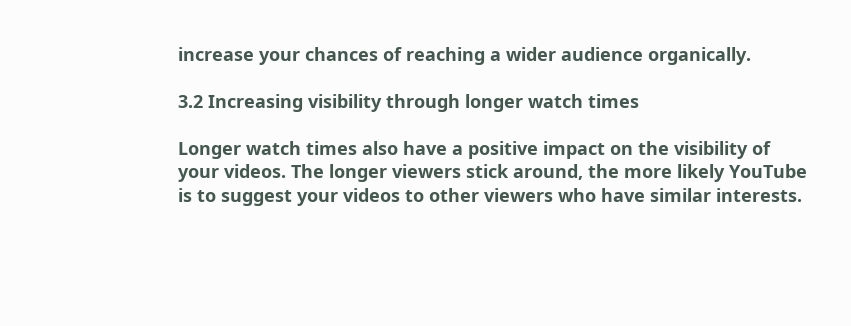increase your chances of reaching a wider audience organically.

3.2 Increasing visibility through longer watch times

Longer watch times also have a positive impact on the visibility of your videos. The longer viewers stick around, the more likely YouTube is to suggest your videos to other viewers who have similar interests.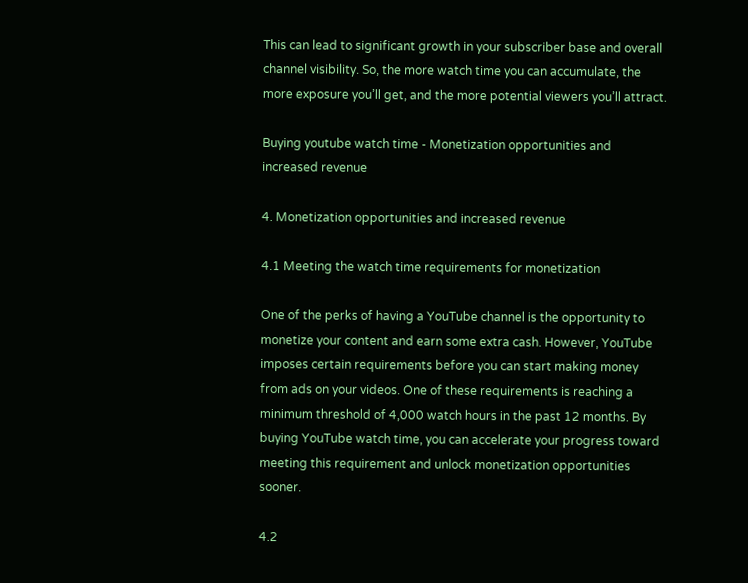This can lead to significant growth in your subscriber base and overall channel visibility. So, the more watch time you can accumulate, the more exposure you’ll get, and the more potential viewers you’ll attract.

Buying youtube watch time - Monetization opportunities and increased revenue

4. Monetization opportunities and increased revenue

4.1 Meeting the watch time requirements for monetization

One of the perks of having a YouTube channel is the opportunity to monetize your content and earn some extra cash. However, YouTube imposes certain requirements before you can start making money from ads on your videos. One of these requirements is reaching a minimum threshold of 4,000 watch hours in the past 12 months. By buying YouTube watch time, you can accelerate your progress toward meeting this requirement and unlock monetization opportunities sooner.

4.2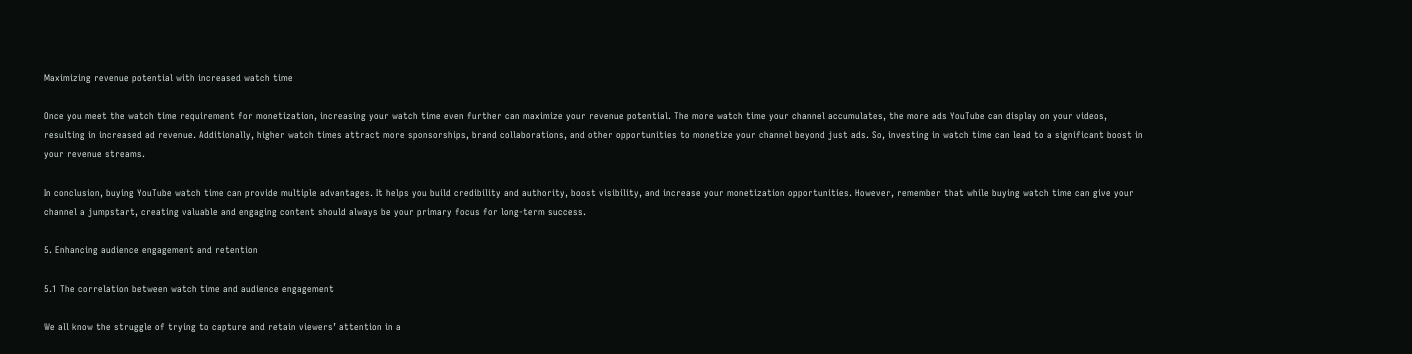Maximizing revenue potential with increased watch time

Once you meet the watch time requirement for monetization, increasing your watch time even further can maximize your revenue potential. The more watch time your channel accumulates, the more ads YouTube can display on your videos, resulting in increased ad revenue. Additionally, higher watch times attract more sponsorships, brand collaborations, and other opportunities to monetize your channel beyond just ads. So, investing in watch time can lead to a significant boost in your revenue streams.

In conclusion, buying YouTube watch time can provide multiple advantages. It helps you build credibility and authority, boost visibility, and increase your monetization opportunities. However, remember that while buying watch time can give your channel a jumpstart, creating valuable and engaging content should always be your primary focus for long-term success.

5. Enhancing audience engagement and retention

5.1 The correlation between watch time and audience engagement

We all know the struggle of trying to capture and retain viewers’ attention in a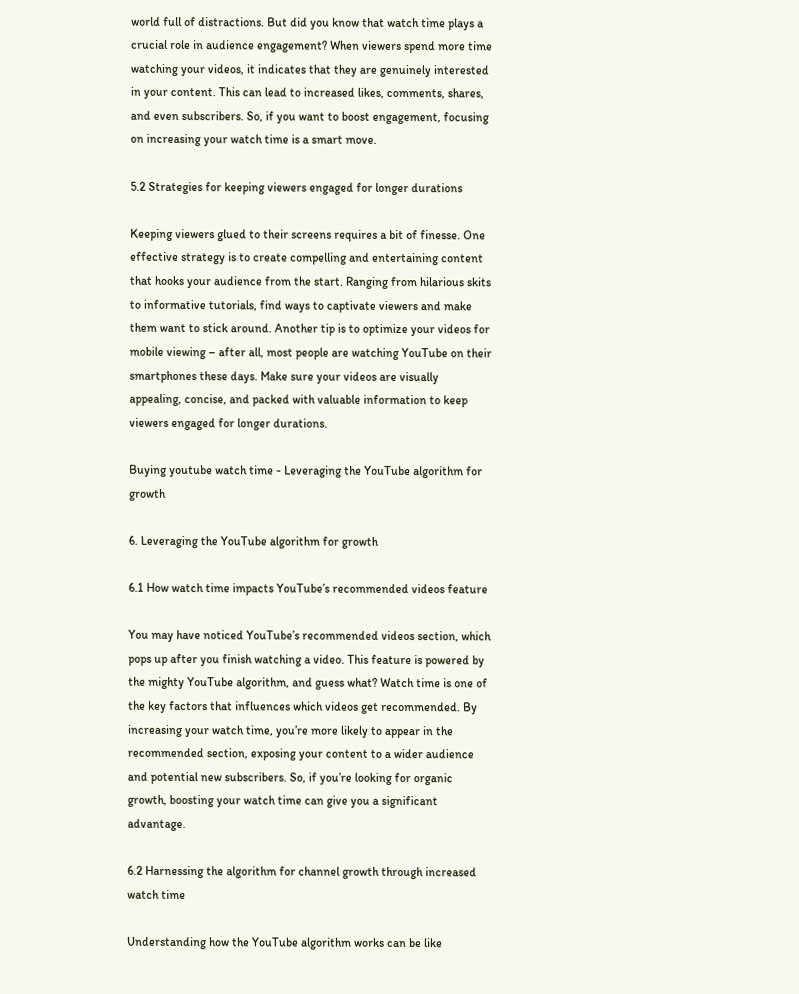world full of distractions. But did you know that watch time plays a crucial role in audience engagement? When viewers spend more time watching your videos, it indicates that they are genuinely interested in your content. This can lead to increased likes, comments, shares, and even subscribers. So, if you want to boost engagement, focusing on increasing your watch time is a smart move.

5.2 Strategies for keeping viewers engaged for longer durations

Keeping viewers glued to their screens requires a bit of finesse. One effective strategy is to create compelling and entertaining content that hooks your audience from the start. Ranging from hilarious skits to informative tutorials, find ways to captivate viewers and make them want to stick around. Another tip is to optimize your videos for mobile viewing – after all, most people are watching YouTube on their smartphones these days. Make sure your videos are visually appealing, concise, and packed with valuable information to keep viewers engaged for longer durations.

Buying youtube watch time - Leveraging the YouTube algorithm for growth

6. Leveraging the YouTube algorithm for growth

6.1 How watch time impacts YouTube’s recommended videos feature

You may have noticed YouTube’s recommended videos section, which pops up after you finish watching a video. This feature is powered by the mighty YouTube algorithm, and guess what? Watch time is one of the key factors that influences which videos get recommended. By increasing your watch time, you’re more likely to appear in the recommended section, exposing your content to a wider audience and potential new subscribers. So, if you’re looking for organic growth, boosting your watch time can give you a significant advantage.

6.2 Harnessing the algorithm for channel growth through increased watch time

Understanding how the YouTube algorithm works can be like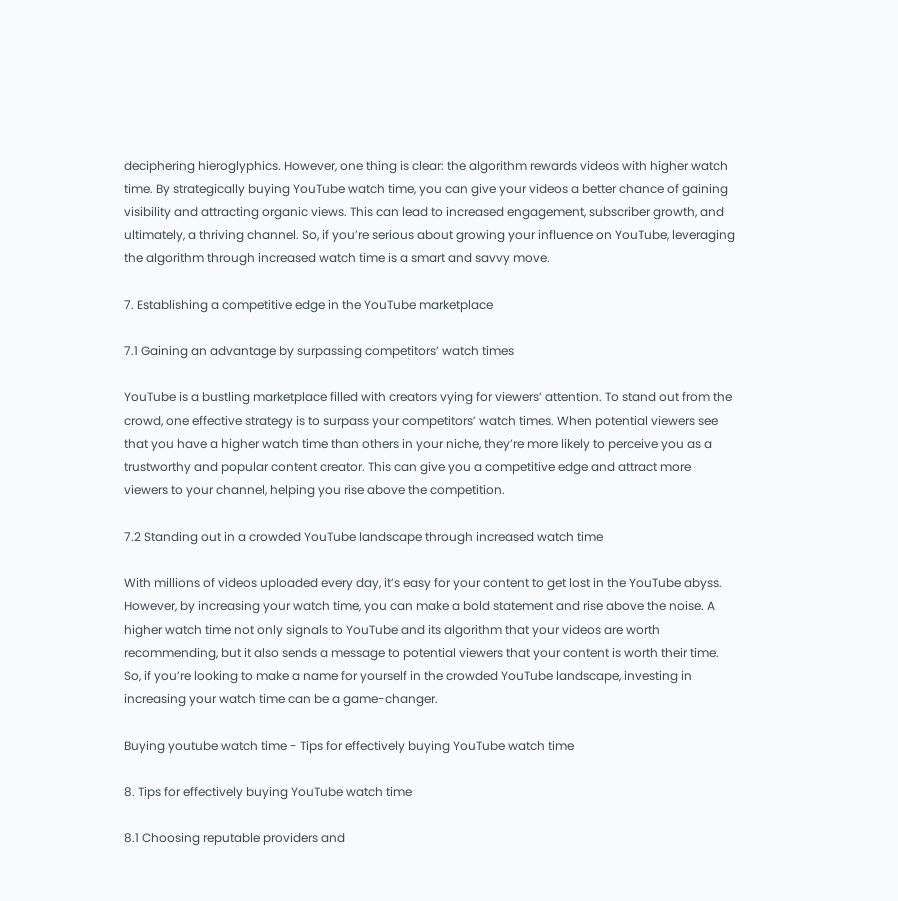deciphering hieroglyphics. However, one thing is clear: the algorithm rewards videos with higher watch time. By strategically buying YouTube watch time, you can give your videos a better chance of gaining visibility and attracting organic views. This can lead to increased engagement, subscriber growth, and ultimately, a thriving channel. So, if you’re serious about growing your influence on YouTube, leveraging the algorithm through increased watch time is a smart and savvy move.

7. Establishing a competitive edge in the YouTube marketplace

7.1 Gaining an advantage by surpassing competitors’ watch times

YouTube is a bustling marketplace filled with creators vying for viewers’ attention. To stand out from the crowd, one effective strategy is to surpass your competitors’ watch times. When potential viewers see that you have a higher watch time than others in your niche, they’re more likely to perceive you as a trustworthy and popular content creator. This can give you a competitive edge and attract more viewers to your channel, helping you rise above the competition.

7.2 Standing out in a crowded YouTube landscape through increased watch time

With millions of videos uploaded every day, it’s easy for your content to get lost in the YouTube abyss. However, by increasing your watch time, you can make a bold statement and rise above the noise. A higher watch time not only signals to YouTube and its algorithm that your videos are worth recommending, but it also sends a message to potential viewers that your content is worth their time. So, if you’re looking to make a name for yourself in the crowded YouTube landscape, investing in increasing your watch time can be a game-changer.

Buying youtube watch time - Tips for effectively buying YouTube watch time

8. Tips for effectively buying YouTube watch time

8.1 Choosing reputable providers and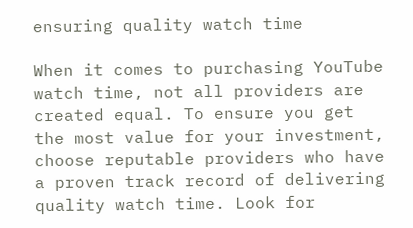ensuring quality watch time

When it comes to purchasing YouTube watch time, not all providers are created equal. To ensure you get the most value for your investment, choose reputable providers who have a proven track record of delivering quality watch time. Look for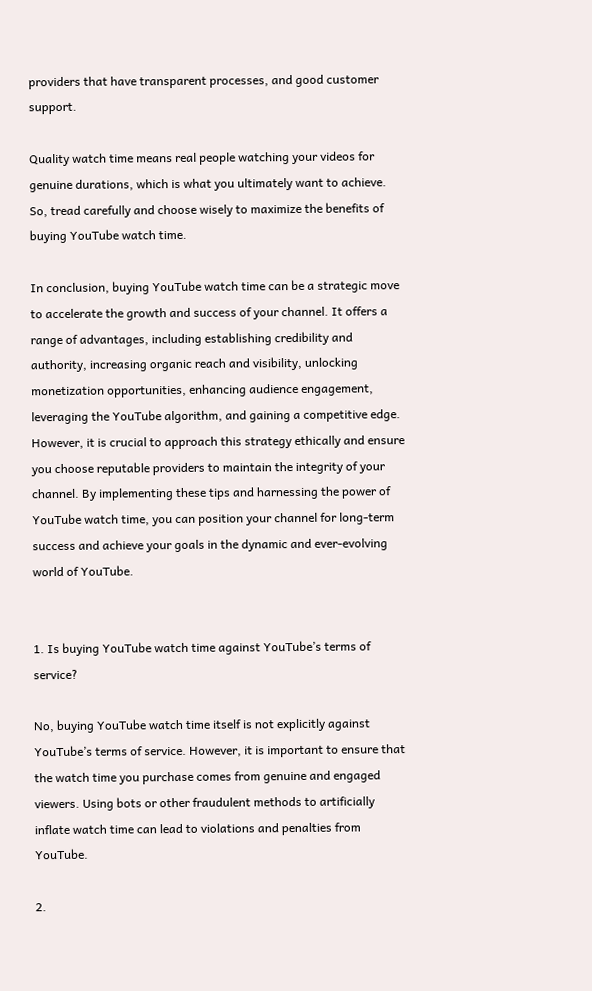providers that have transparent processes, and good customer support.

Quality watch time means real people watching your videos for genuine durations, which is what you ultimately want to achieve. So, tread carefully and choose wisely to maximize the benefits of buying YouTube watch time.

In conclusion, buying YouTube watch time can be a strategic move to accelerate the growth and success of your channel. It offers a range of advantages, including establishing credibility and authority, increasing organic reach and visibility, unlocking monetization opportunities, enhancing audience engagement, leveraging the YouTube algorithm, and gaining a competitive edge. However, it is crucial to approach this strategy ethically and ensure you choose reputable providers to maintain the integrity of your channel. By implementing these tips and harnessing the power of YouTube watch time, you can position your channel for long-term success and achieve your goals in the dynamic and ever-evolving world of YouTube.


1. Is buying YouTube watch time against YouTube’s terms of service?

No, buying YouTube watch time itself is not explicitly against YouTube’s terms of service. However, it is important to ensure that the watch time you purchase comes from genuine and engaged viewers. Using bots or other fraudulent methods to artificially inflate watch time can lead to violations and penalties from YouTube.

2.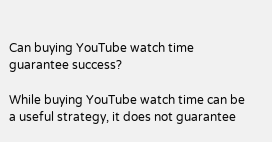Can buying YouTube watch time guarantee success?

While buying YouTube watch time can be a useful strategy, it does not guarantee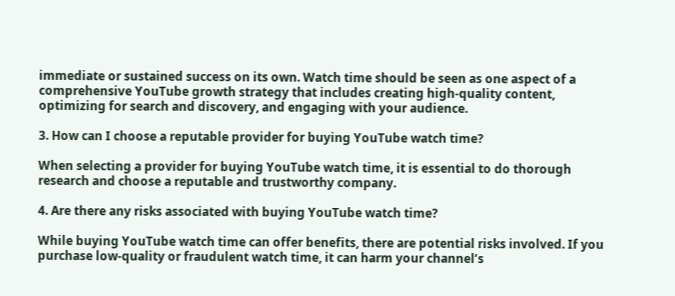immediate or sustained success on its own. Watch time should be seen as one aspect of a comprehensive YouTube growth strategy that includes creating high-quality content, optimizing for search and discovery, and engaging with your audience.

3. How can I choose a reputable provider for buying YouTube watch time?

When selecting a provider for buying YouTube watch time, it is essential to do thorough research and choose a reputable and trustworthy company.

4. Are there any risks associated with buying YouTube watch time?

While buying YouTube watch time can offer benefits, there are potential risks involved. If you purchase low-quality or fraudulent watch time, it can harm your channel’s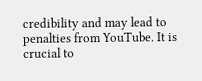credibility and may lead to penalties from YouTube. It is crucial to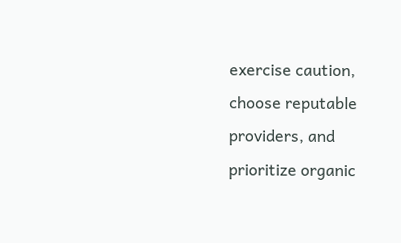exercise caution, choose reputable providers, and prioritize organic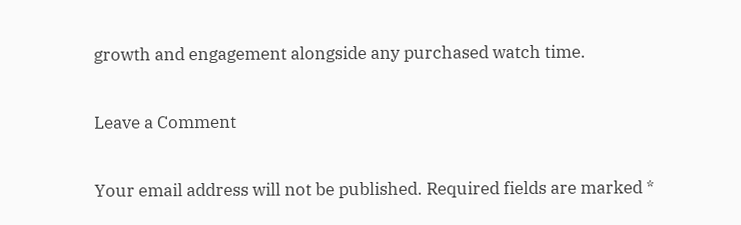growth and engagement alongside any purchased watch time.

Leave a Comment

Your email address will not be published. Required fields are marked *